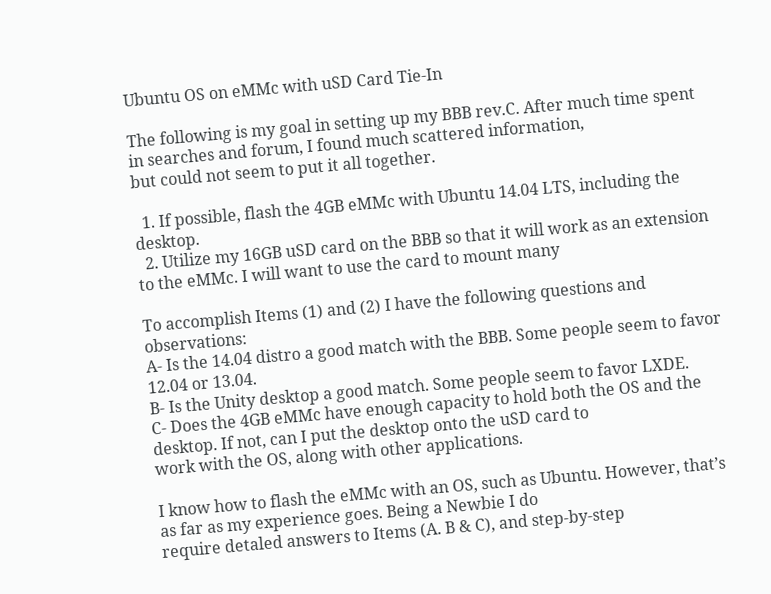Ubuntu OS on eMMc with uSD Card Tie-In

The following is my goal in setting up my BBB rev.C. After much time spent in searches and forum, I found much scattered information,
but could not seem to put it all together.

  1. If possible, flash the 4GB eMMc with Ubuntu 14.04 LTS, including the desktop.
  2. Utilize my 16GB uSD card on the BBB so that it will work as an extension to the eMMc. I will want to use the card to mount many

To accomplish Items (1) and (2) I have the following questions and observations:
A- Is the 14.04 distro a good match with the BBB. Some people seem to favor 12.04 or 13.04.
B- Is the Unity desktop a good match. Some people seem to favor LXDE.
C- Does the 4GB eMMc have enough capacity to hold both the OS and the desktop. If not, can I put the desktop onto the uSD card to
work with the OS, along with other applications.

I know how to flash the eMMc with an OS, such as Ubuntu. However, that’s as far as my experience goes. Being a Newbie I do
require detaled answers to Items (A. B & C), and step-by-step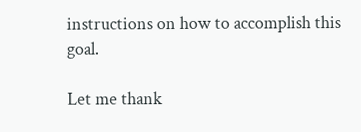instructions on how to accomplish this goal.

Let me thank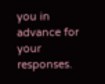you in advance for your responses.